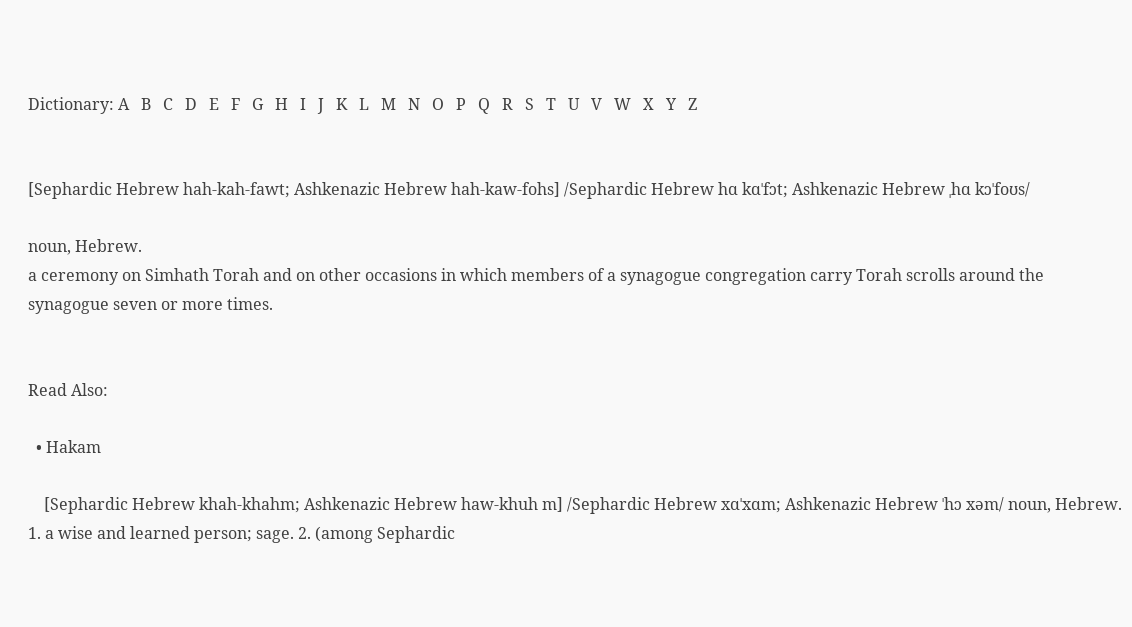Dictionary: A   B   C   D   E   F   G   H   I   J   K   L   M   N   O   P   Q   R   S   T   U   V   W   X   Y   Z


[Sephardic Hebrew hah-kah-fawt; Ashkenazic Hebrew hah-kaw-fohs] /Sephardic Hebrew hɑ kɑˈfɔt; Ashkenazic Hebrew ˌhɑ kɔˈfoʊs/

noun, Hebrew.
a ceremony on Simhath Torah and on other occasions in which members of a synagogue congregation carry Torah scrolls around the synagogue seven or more times.


Read Also:

  • Hakam

    [Sephardic Hebrew khah-khahm; Ashkenazic Hebrew haw-khuh m] /Sephardic Hebrew xɑˈxɑm; Ashkenazic Hebrew ˈhɔ xəm/ noun, Hebrew. 1. a wise and learned person; sage. 2. (among Sephardic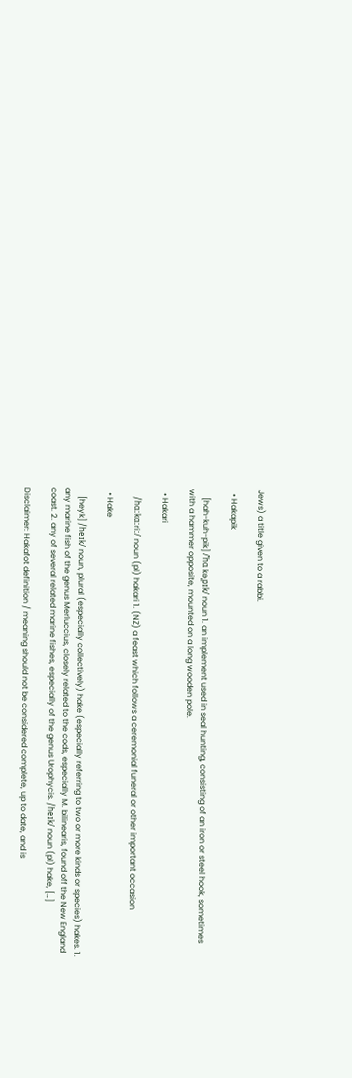Jews) a title given to a rabbi.

  • Hakapik

    [hah-kuh-pik] /ˈhɑ kəˌpɪk/ noun 1. an implement used in seal hunting, consisting of an iron or steel hook, sometimes with a hammer opposite, mounted on a long wooden pole.

  • Hakari

    /hɑːkɑːriː/ noun (pl) hakari 1. (NZ) a feast which follows a ceremonial funeral or other important occasion

  • Hake

    [heyk] /heɪk/ noun, plural (especially collectively) hake (especially referring to two or more kinds or species) hakes. 1. any marine fish of the genus Merluccius, closely related to the cods, especially M. bilinearis, found off the New England coast. 2. any of several related marine fishes, especially of the genus Urophycis. /heɪk/ noun (pl) hake, […]

Disclaimer: Hakafot definition / meaning should not be considered complete, up to date, and is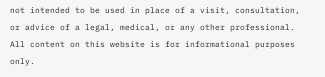not intended to be used in place of a visit, consultation, or advice of a legal, medical, or any other professional. All content on this website is for informational purposes only.